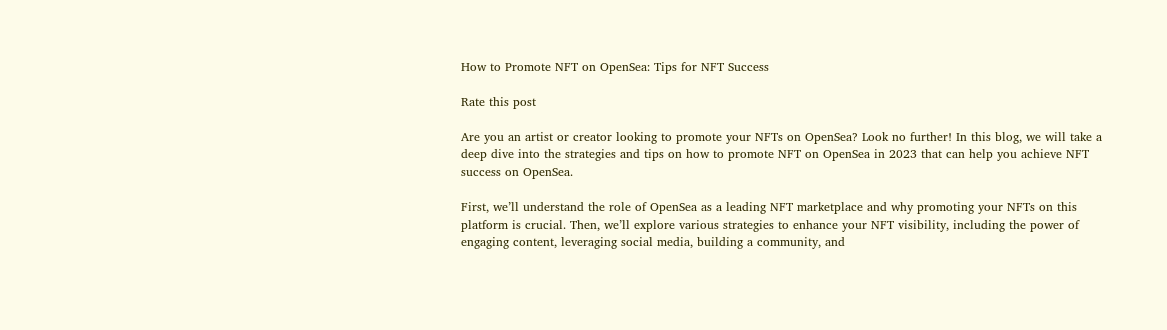How to Promote NFT on OpenSea: Tips for NFT Success

Rate this post

Are you an artist or creator looking to promote your NFTs on OpenSea? Look no further! In this blog, we will take a deep dive into the strategies and tips on how to promote NFT on OpenSea in 2023 that can help you achieve NFT success on OpenSea.

First, we’ll understand the role of OpenSea as a leading NFT marketplace and why promoting your NFTs on this platform is crucial. Then, we’ll explore various strategies to enhance your NFT visibility, including the power of engaging content, leveraging social media, building a community, and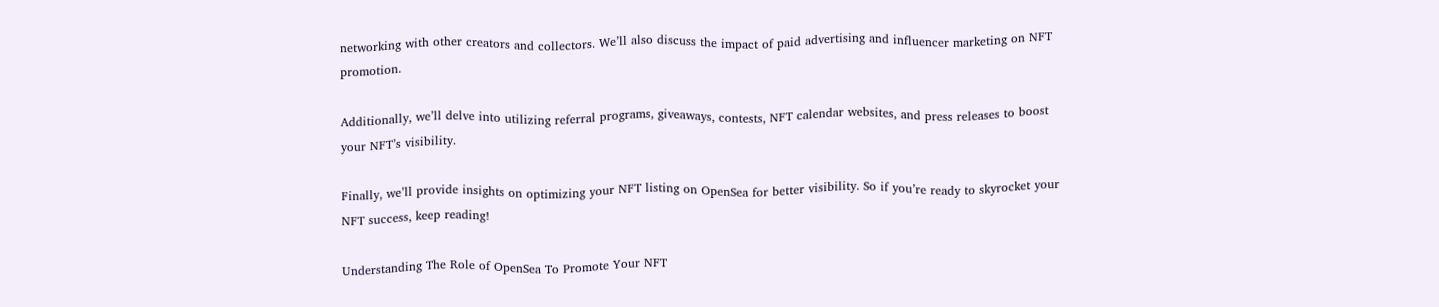networking with other creators and collectors. We’ll also discuss the impact of paid advertising and influencer marketing on NFT promotion.

Additionally, we’ll delve into utilizing referral programs, giveaways, contests, NFT calendar websites, and press releases to boost your NFT’s visibility.

Finally, we’ll provide insights on optimizing your NFT listing on OpenSea for better visibility. So if you’re ready to skyrocket your NFT success, keep reading!

Understanding The Role of OpenSea To Promote Your NFT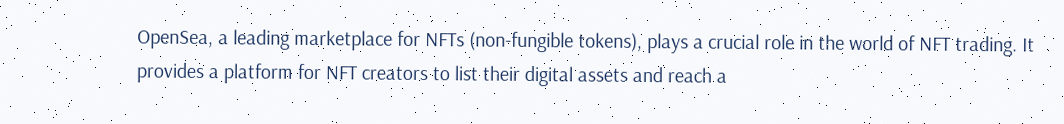OpenSea, a leading marketplace for NFTs (non-fungible tokens), plays a crucial role in the world of NFT trading. It provides a platform for NFT creators to list their digital assets and reach a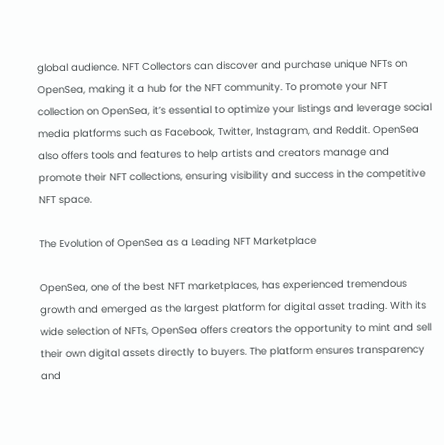global audience. NFT Collectors can discover and purchase unique NFTs on OpenSea, making it a hub for the NFT community. To promote your NFT collection on OpenSea, it’s essential to optimize your listings and leverage social media platforms such as Facebook, Twitter, Instagram, and Reddit. OpenSea also offers tools and features to help artists and creators manage and promote their NFT collections, ensuring visibility and success in the competitive NFT space.

The Evolution of OpenSea as a Leading NFT Marketplace

OpenSea, one of the best NFT marketplaces, has experienced tremendous growth and emerged as the largest platform for digital asset trading. With its wide selection of NFTs, OpenSea offers creators the opportunity to mint and sell their own digital assets directly to buyers. The platform ensures transparency and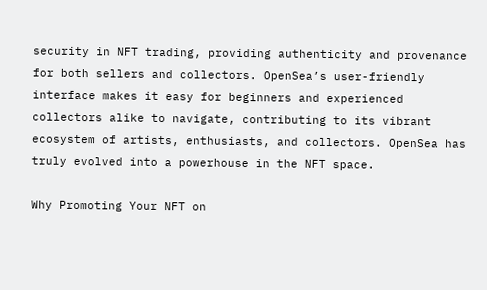security in NFT trading, providing authenticity and provenance for both sellers and collectors. OpenSea’s user-friendly interface makes it easy for beginners and experienced collectors alike to navigate, contributing to its vibrant ecosystem of artists, enthusiasts, and collectors. OpenSea has truly evolved into a powerhouse in the NFT space.

Why Promoting Your NFT on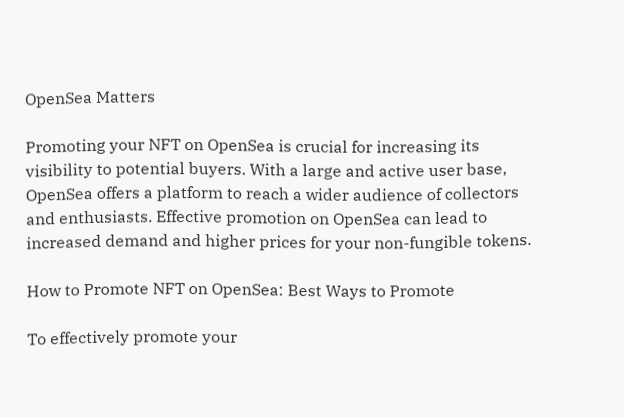OpenSea Matters

Promoting your NFT on OpenSea is crucial for increasing its visibility to potential buyers. With a large and active user base, OpenSea offers a platform to reach a wider audience of collectors and enthusiasts. Effective promotion on OpenSea can lead to increased demand and higher prices for your non-fungible tokens.

How to Promote NFT on OpenSea: Best Ways to Promote

To effectively promote your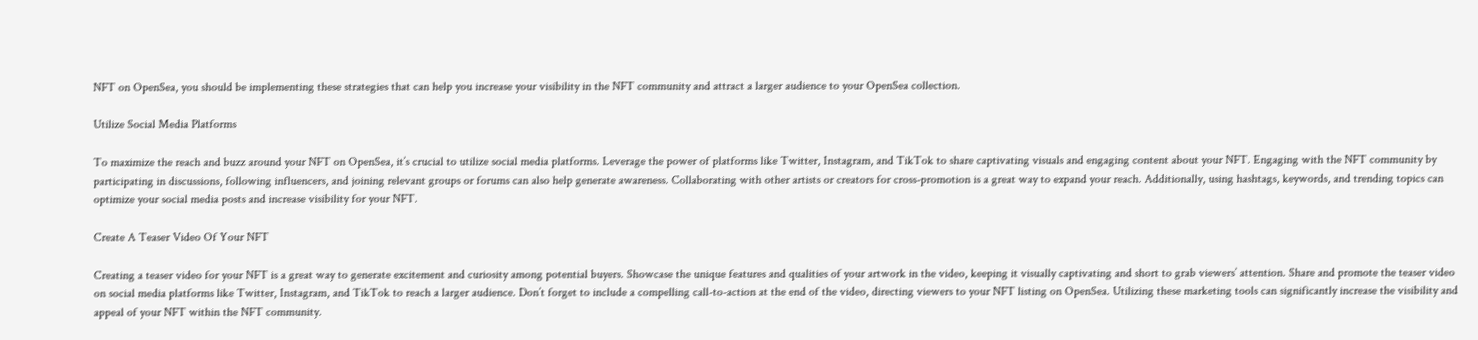NFT on OpenSea, you should be implementing these strategies that can help you increase your visibility in the NFT community and attract a larger audience to your OpenSea collection.

Utilize Social Media Platforms

To maximize the reach and buzz around your NFT on OpenSea, it’s crucial to utilize social media platforms. Leverage the power of platforms like Twitter, Instagram, and TikTok to share captivating visuals and engaging content about your NFT. Engaging with the NFT community by participating in discussions, following influencers, and joining relevant groups or forums can also help generate awareness. Collaborating with other artists or creators for cross-promotion is a great way to expand your reach. Additionally, using hashtags, keywords, and trending topics can optimize your social media posts and increase visibility for your NFT.

Create A Teaser Video Of Your NFT

Creating a teaser video for your NFT is a great way to generate excitement and curiosity among potential buyers. Showcase the unique features and qualities of your artwork in the video, keeping it visually captivating and short to grab viewers’ attention. Share and promote the teaser video on social media platforms like Twitter, Instagram, and TikTok to reach a larger audience. Don’t forget to include a compelling call-to-action at the end of the video, directing viewers to your NFT listing on OpenSea. Utilizing these marketing tools can significantly increase the visibility and appeal of your NFT within the NFT community.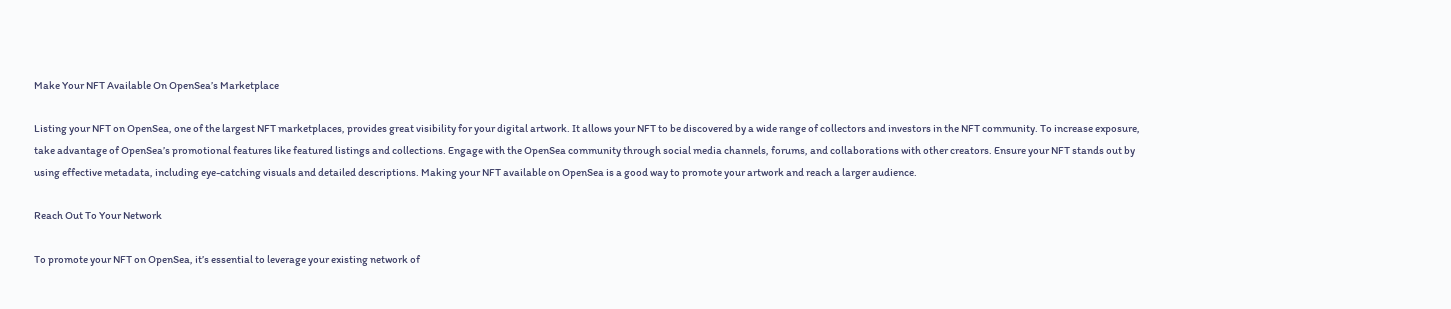Make Your NFT Available On OpenSea’s Marketplace

Listing your NFT on OpenSea, one of the largest NFT marketplaces, provides great visibility for your digital artwork. It allows your NFT to be discovered by a wide range of collectors and investors in the NFT community. To increase exposure, take advantage of OpenSea’s promotional features like featured listings and collections. Engage with the OpenSea community through social media channels, forums, and collaborations with other creators. Ensure your NFT stands out by using effective metadata, including eye-catching visuals and detailed descriptions. Making your NFT available on OpenSea is a good way to promote your artwork and reach a larger audience.

Reach Out To Your Network

To promote your NFT on OpenSea, it’s essential to leverage your existing network of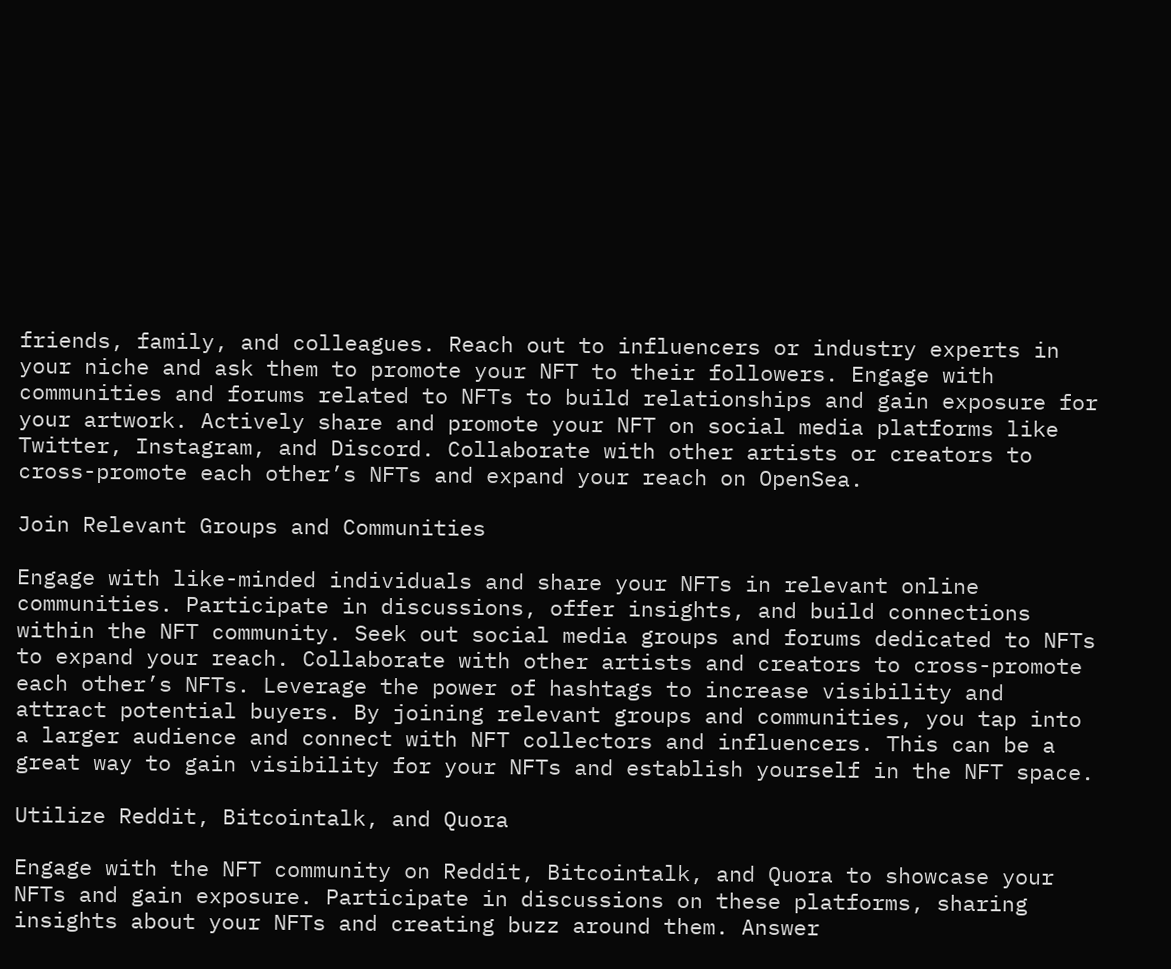friends, family, and colleagues. Reach out to influencers or industry experts in your niche and ask them to promote your NFT to their followers. Engage with communities and forums related to NFTs to build relationships and gain exposure for your artwork. Actively share and promote your NFT on social media platforms like Twitter, Instagram, and Discord. Collaborate with other artists or creators to cross-promote each other’s NFTs and expand your reach on OpenSea.

Join Relevant Groups and Communities

Engage with like-minded individuals and share your NFTs in relevant online communities. Participate in discussions, offer insights, and build connections within the NFT community. Seek out social media groups and forums dedicated to NFTs to expand your reach. Collaborate with other artists and creators to cross-promote each other’s NFTs. Leverage the power of hashtags to increase visibility and attract potential buyers. By joining relevant groups and communities, you tap into a larger audience and connect with NFT collectors and influencers. This can be a great way to gain visibility for your NFTs and establish yourself in the NFT space.

Utilize Reddit, Bitcointalk, and Quora

Engage with the NFT community on Reddit, Bitcointalk, and Quora to showcase your NFTs and gain exposure. Participate in discussions on these platforms, sharing insights about your NFTs and creating buzz around them. Answer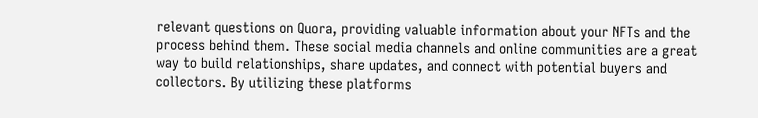relevant questions on Quora, providing valuable information about your NFTs and the process behind them. These social media channels and online communities are a great way to build relationships, share updates, and connect with potential buyers and collectors. By utilizing these platforms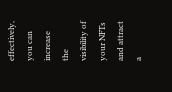effectively, you can increase the visibility of your NFTs and attract a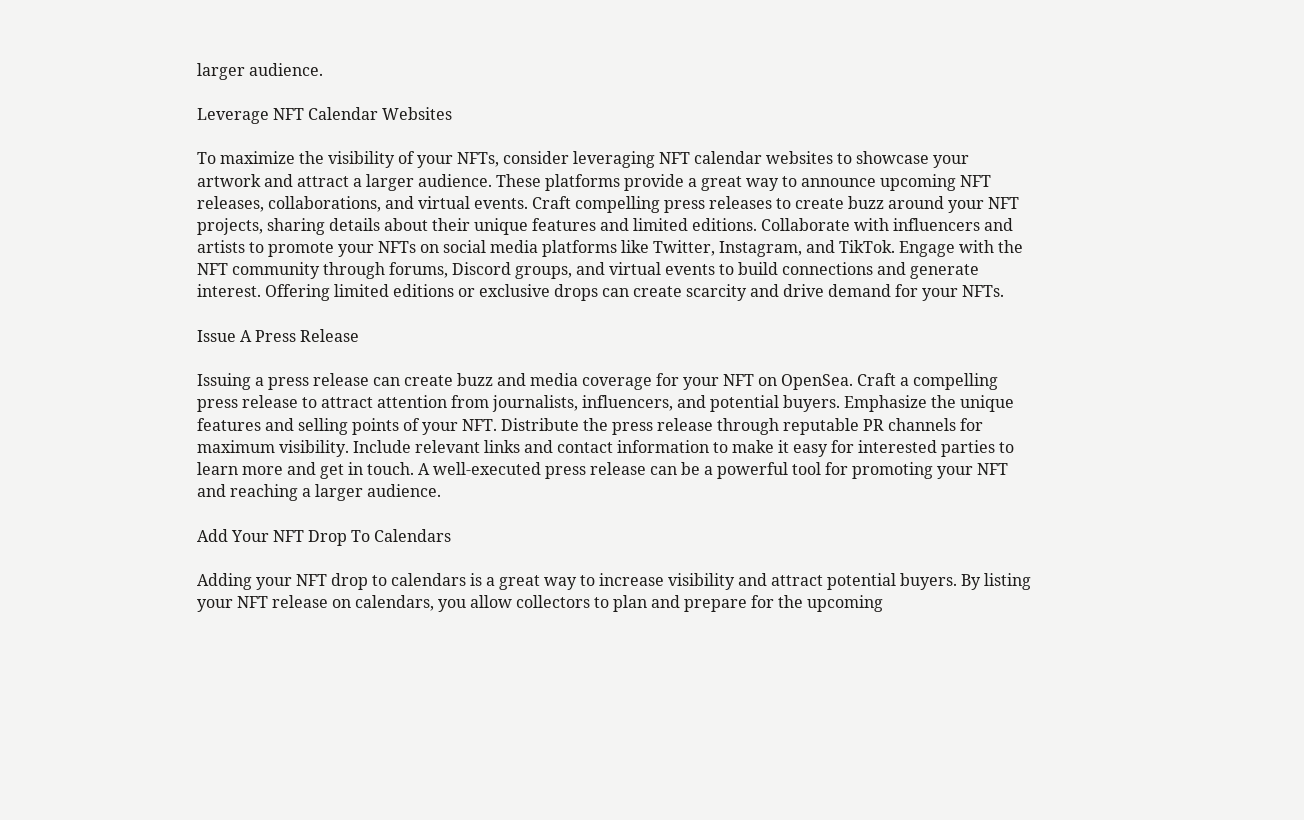larger audience.

Leverage NFT Calendar Websites

To maximize the visibility of your NFTs, consider leveraging NFT calendar websites to showcase your artwork and attract a larger audience. These platforms provide a great way to announce upcoming NFT releases, collaborations, and virtual events. Craft compelling press releases to create buzz around your NFT projects, sharing details about their unique features and limited editions. Collaborate with influencers and artists to promote your NFTs on social media platforms like Twitter, Instagram, and TikTok. Engage with the NFT community through forums, Discord groups, and virtual events to build connections and generate interest. Offering limited editions or exclusive drops can create scarcity and drive demand for your NFTs.

Issue A Press Release

Issuing a press release can create buzz and media coverage for your NFT on OpenSea. Craft a compelling press release to attract attention from journalists, influencers, and potential buyers. Emphasize the unique features and selling points of your NFT. Distribute the press release through reputable PR channels for maximum visibility. Include relevant links and contact information to make it easy for interested parties to learn more and get in touch. A well-executed press release can be a powerful tool for promoting your NFT and reaching a larger audience.

Add Your NFT Drop To Calendars

Adding your NFT drop to calendars is a great way to increase visibility and attract potential buyers. By listing your NFT release on calendars, you allow collectors to plan and prepare for the upcoming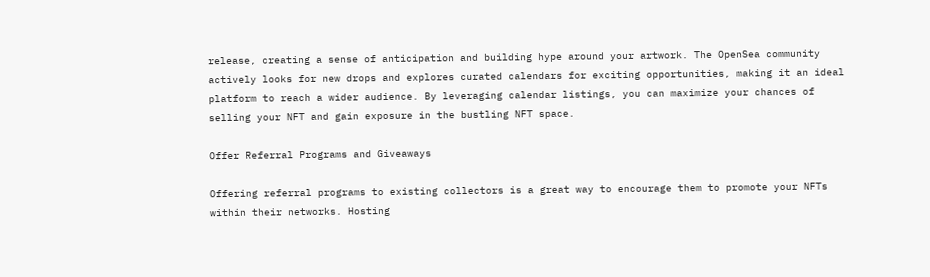release, creating a sense of anticipation and building hype around your artwork. The OpenSea community actively looks for new drops and explores curated calendars for exciting opportunities, making it an ideal platform to reach a wider audience. By leveraging calendar listings, you can maximize your chances of selling your NFT and gain exposure in the bustling NFT space.

Offer Referral Programs and Giveaways

Offering referral programs to existing collectors is a great way to encourage them to promote your NFTs within their networks. Hosting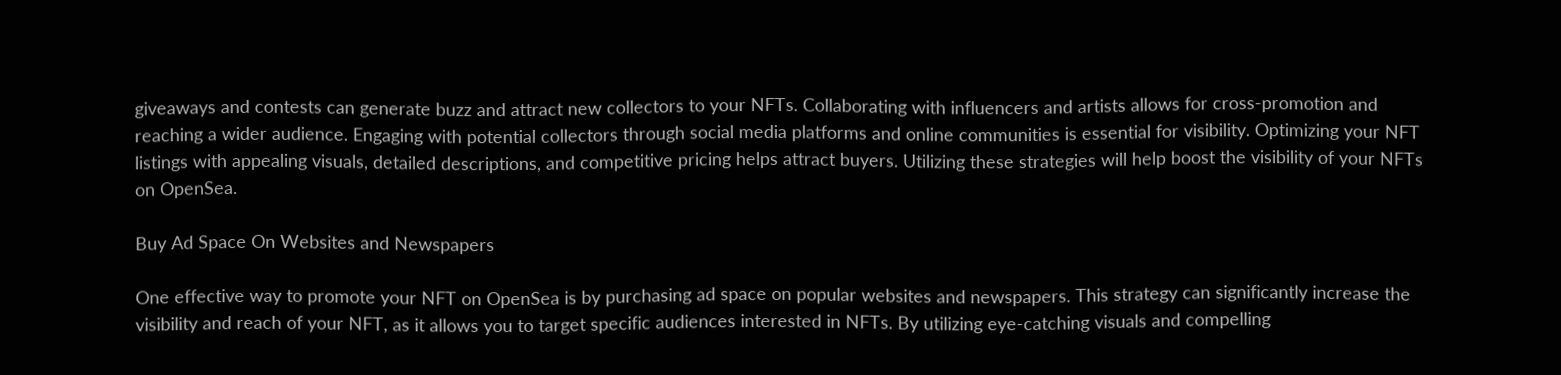giveaways and contests can generate buzz and attract new collectors to your NFTs. Collaborating with influencers and artists allows for cross-promotion and reaching a wider audience. Engaging with potential collectors through social media platforms and online communities is essential for visibility. Optimizing your NFT listings with appealing visuals, detailed descriptions, and competitive pricing helps attract buyers. Utilizing these strategies will help boost the visibility of your NFTs on OpenSea.

Buy Ad Space On Websites and Newspapers

One effective way to promote your NFT on OpenSea is by purchasing ad space on popular websites and newspapers. This strategy can significantly increase the visibility and reach of your NFT, as it allows you to target specific audiences interested in NFTs. By utilizing eye-catching visuals and compelling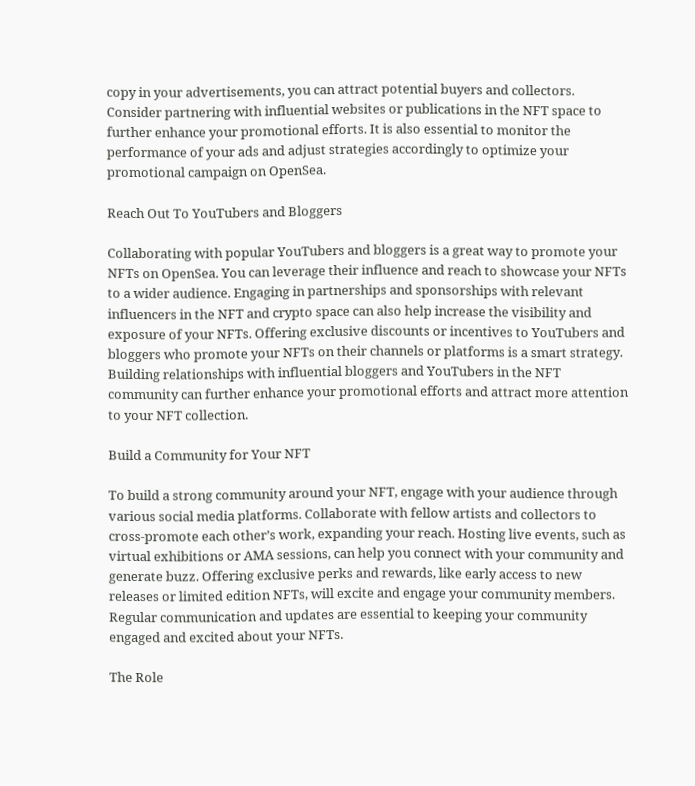copy in your advertisements, you can attract potential buyers and collectors. Consider partnering with influential websites or publications in the NFT space to further enhance your promotional efforts. It is also essential to monitor the performance of your ads and adjust strategies accordingly to optimize your promotional campaign on OpenSea.

Reach Out To YouTubers and Bloggers

Collaborating with popular YouTubers and bloggers is a great way to promote your NFTs on OpenSea. You can leverage their influence and reach to showcase your NFTs to a wider audience. Engaging in partnerships and sponsorships with relevant influencers in the NFT and crypto space can also help increase the visibility and exposure of your NFTs. Offering exclusive discounts or incentives to YouTubers and bloggers who promote your NFTs on their channels or platforms is a smart strategy. Building relationships with influential bloggers and YouTubers in the NFT community can further enhance your promotional efforts and attract more attention to your NFT collection.

Build a Community for Your NFT

To build a strong community around your NFT, engage with your audience through various social media platforms. Collaborate with fellow artists and collectors to cross-promote each other’s work, expanding your reach. Hosting live events, such as virtual exhibitions or AMA sessions, can help you connect with your community and generate buzz. Offering exclusive perks and rewards, like early access to new releases or limited edition NFTs, will excite and engage your community members. Regular communication and updates are essential to keeping your community engaged and excited about your NFTs.

The Role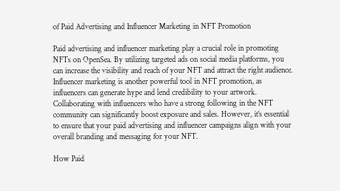of Paid Advertising and Influencer Marketing in NFT Promotion

Paid advertising and influencer marketing play a crucial role in promoting NFTs on OpenSea. By utilizing targeted ads on social media platforms, you can increase the visibility and reach of your NFT and attract the right audience. Influencer marketing is another powerful tool in NFT promotion, as influencers can generate hype and lend credibility to your artwork. Collaborating with influencers who have a strong following in the NFT community can significantly boost exposure and sales. However, it’s essential to ensure that your paid advertising and influencer campaigns align with your overall branding and messaging for your NFT.

How Paid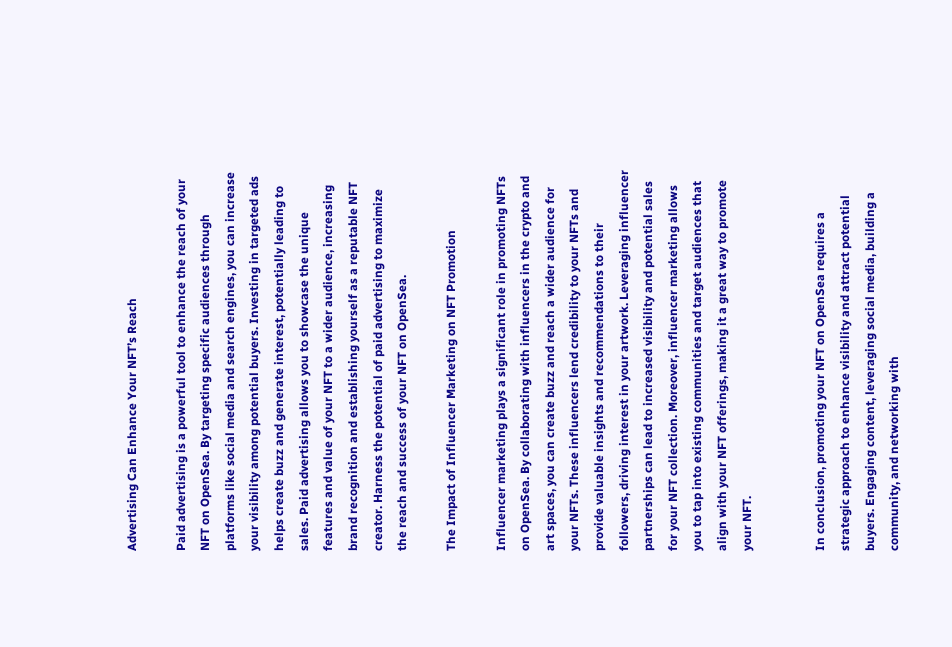Advertising Can Enhance Your NFT’s Reach

Paid advertising is a powerful tool to enhance the reach of your NFT on OpenSea. By targeting specific audiences through platforms like social media and search engines, you can increase your visibility among potential buyers. Investing in targeted ads helps create buzz and generate interest, potentially leading to sales. Paid advertising allows you to showcase the unique features and value of your NFT to a wider audience, increasing brand recognition and establishing yourself as a reputable NFT creator. Harness the potential of paid advertising to maximize the reach and success of your NFT on OpenSea.

The Impact of Influencer Marketing on NFT Promotion

Influencer marketing plays a significant role in promoting NFTs on OpenSea. By collaborating with influencers in the crypto and art spaces, you can create buzz and reach a wider audience for your NFTs. These influencers lend credibility to your NFTs and provide valuable insights and recommendations to their followers, driving interest in your artwork. Leveraging influencer partnerships can lead to increased visibility and potential sales for your NFT collection. Moreover, influencer marketing allows you to tap into existing communities and target audiences that align with your NFT offerings, making it a great way to promote your NFT.


In conclusion, promoting your NFT on OpenSea requires a strategic approach to enhance visibility and attract potential buyers. Engaging content, leveraging social media, building a community, and networking with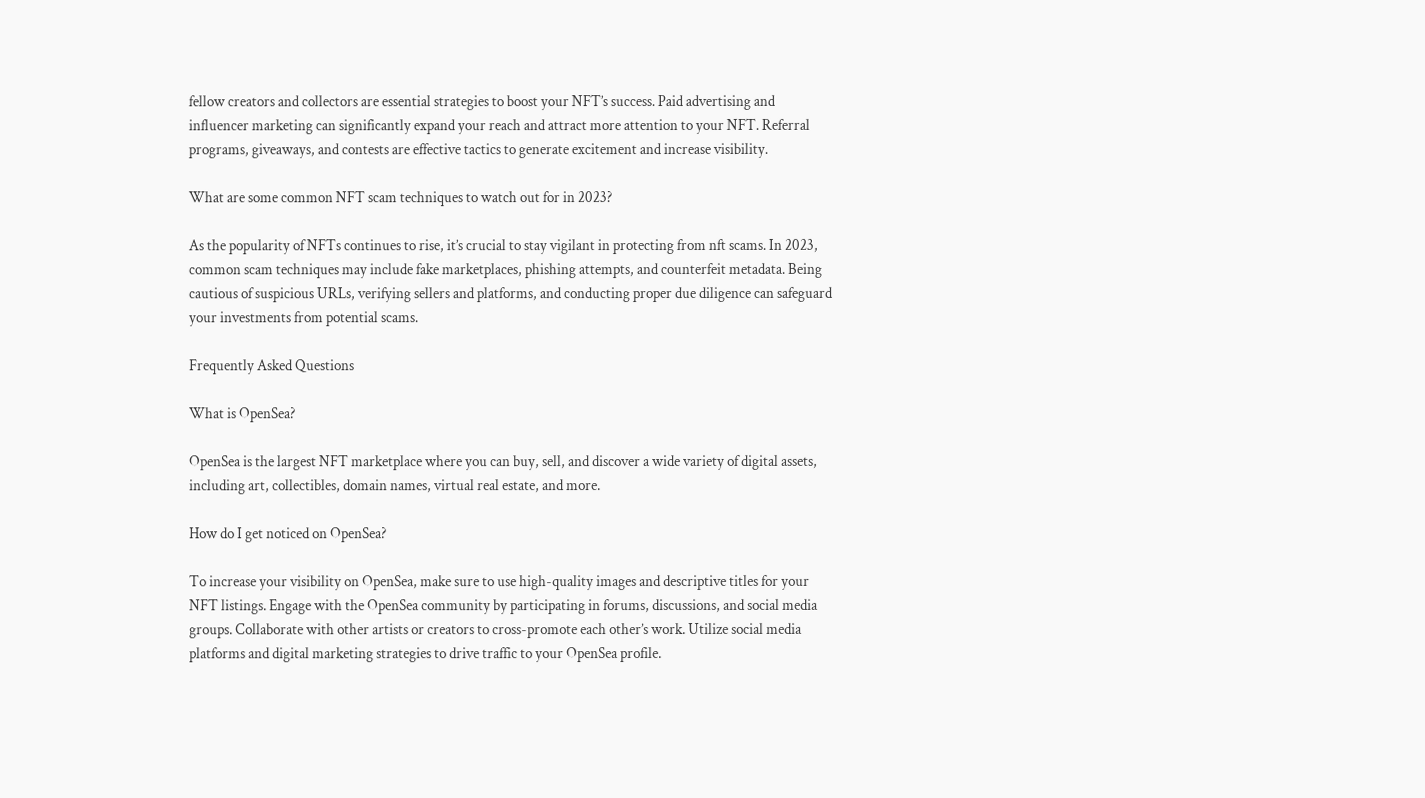fellow creators and collectors are essential strategies to boost your NFT’s success. Paid advertising and influencer marketing can significantly expand your reach and attract more attention to your NFT. Referral programs, giveaways, and contests are effective tactics to generate excitement and increase visibility.

What are some common NFT scam techniques to watch out for in 2023?

As the popularity of NFTs continues to rise, it’s crucial to stay vigilant in protecting from nft scams. In 2023, common scam techniques may include fake marketplaces, phishing attempts, and counterfeit metadata. Being cautious of suspicious URLs, verifying sellers and platforms, and conducting proper due diligence can safeguard your investments from potential scams.

Frequently Asked Questions

What is OpenSea?

OpenSea is the largest NFT marketplace where you can buy, sell, and discover a wide variety of digital assets, including art, collectibles, domain names, virtual real estate, and more.

How do I get noticed on OpenSea?

To increase your visibility on OpenSea, make sure to use high-quality images and descriptive titles for your NFT listings. Engage with the OpenSea community by participating in forums, discussions, and social media groups. Collaborate with other artists or creators to cross-promote each other’s work. Utilize social media platforms and digital marketing strategies to drive traffic to your OpenSea profile.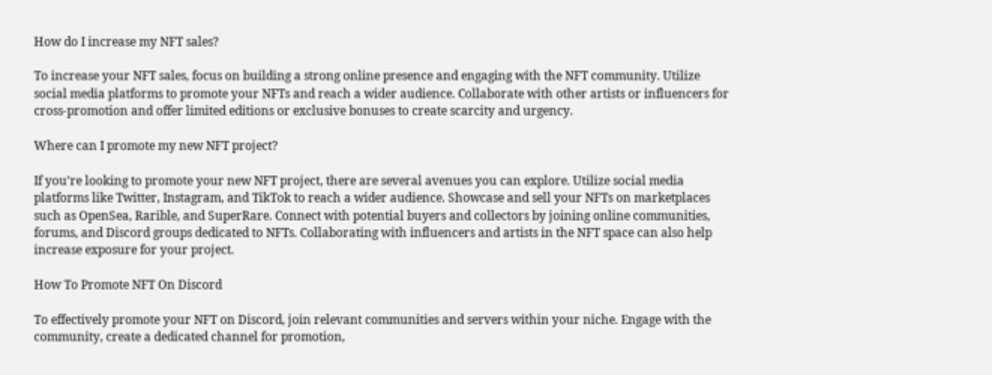How do I increase my NFT sales?

To increase your NFT sales, focus on building a strong online presence and engaging with the NFT community. Utilize social media platforms to promote your NFTs and reach a wider audience. Collaborate with other artists or influencers for cross-promotion and offer limited editions or exclusive bonuses to create scarcity and urgency.

Where can I promote my new NFT project?

If you’re looking to promote your new NFT project, there are several avenues you can explore. Utilize social media platforms like Twitter, Instagram, and TikTok to reach a wider audience. Showcase and sell your NFTs on marketplaces such as OpenSea, Rarible, and SuperRare. Connect with potential buyers and collectors by joining online communities, forums, and Discord groups dedicated to NFTs. Collaborating with influencers and artists in the NFT space can also help increase exposure for your project.

How To Promote NFT On Discord

To effectively promote your NFT on Discord, join relevant communities and servers within your niche. Engage with the community, create a dedicated channel for promotion,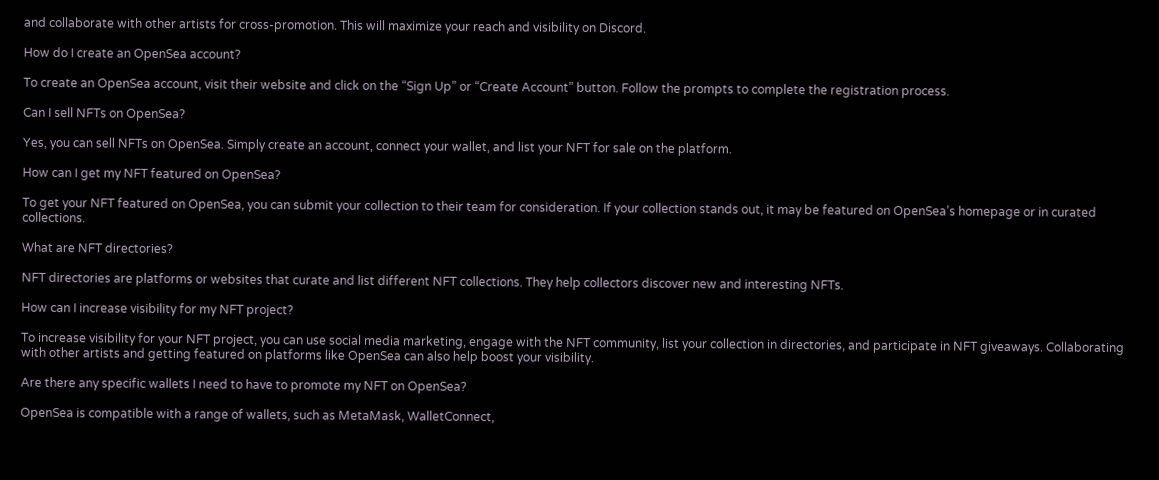and collaborate with other artists for cross-promotion. This will maximize your reach and visibility on Discord.

How do I create an OpenSea account?

To create an OpenSea account, visit their website and click on the “Sign Up” or “Create Account” button. Follow the prompts to complete the registration process.

Can I sell NFTs on OpenSea?

Yes, you can sell NFTs on OpenSea. Simply create an account, connect your wallet, and list your NFT for sale on the platform.

How can I get my NFT featured on OpenSea?

To get your NFT featured on OpenSea, you can submit your collection to their team for consideration. If your collection stands out, it may be featured on OpenSea’s homepage or in curated collections.

What are NFT directories?

NFT directories are platforms or websites that curate and list different NFT collections. They help collectors discover new and interesting NFTs.

How can I increase visibility for my NFT project?

To increase visibility for your NFT project, you can use social media marketing, engage with the NFT community, list your collection in directories, and participate in NFT giveaways. Collaborating with other artists and getting featured on platforms like OpenSea can also help boost your visibility.

Are there any specific wallets I need to have to promote my NFT on OpenSea?

OpenSea is compatible with a range of wallets, such as MetaMask, WalletConnect,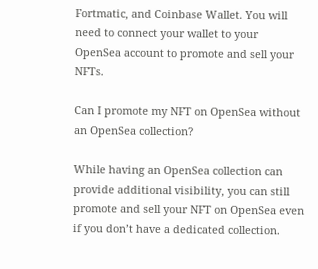Fortmatic, and Coinbase Wallet. You will need to connect your wallet to your OpenSea account to promote and sell your NFTs.

Can I promote my NFT on OpenSea without an OpenSea collection?

While having an OpenSea collection can provide additional visibility, you can still promote and sell your NFT on OpenSea even if you don’t have a dedicated collection.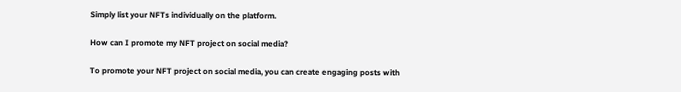Simply list your NFTs individually on the platform.

How can I promote my NFT project on social media?

To promote your NFT project on social media, you can create engaging posts with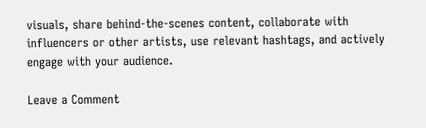visuals, share behind-the-scenes content, collaborate with influencers or other artists, use relevant hashtags, and actively engage with your audience.

Leave a Comment